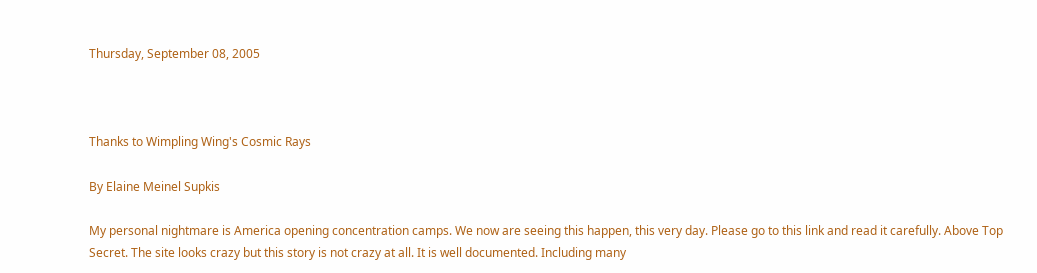Thursday, September 08, 2005



Thanks to Wimpling Wing's Cosmic Rays

By Elaine Meinel Supkis

My personal nightmare is America opening concentration camps. We now are seeing this happen, this very day. Please go to this link and read it carefully. Above Top Secret. The site looks crazy but this story is not crazy at all. It is well documented. Including many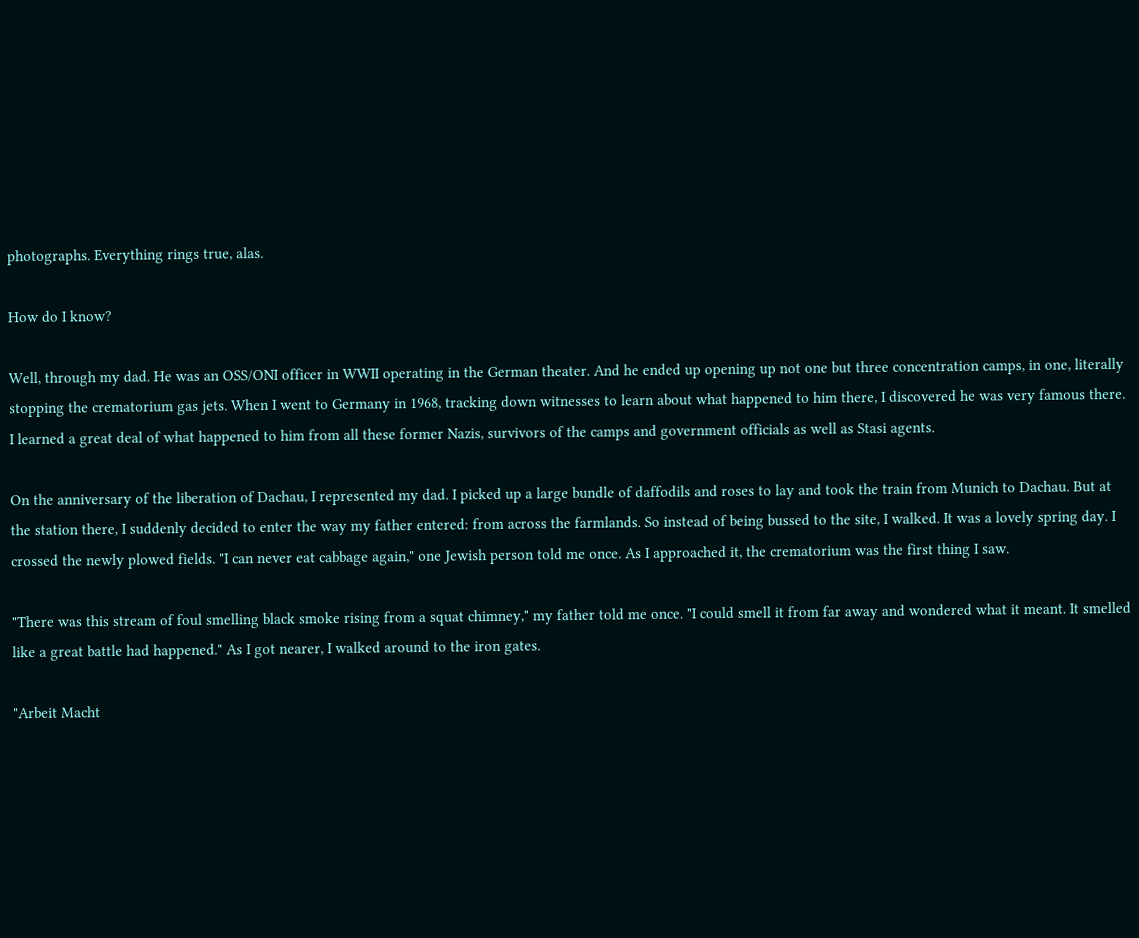photographs. Everything rings true, alas.

How do I know?

Well, through my dad. He was an OSS/ONI officer in WWII operating in the German theater. And he ended up opening up not one but three concentration camps, in one, literally stopping the crematorium gas jets. When I went to Germany in 1968, tracking down witnesses to learn about what happened to him there, I discovered he was very famous there. I learned a great deal of what happened to him from all these former Nazis, survivors of the camps and government officials as well as Stasi agents.

On the anniversary of the liberation of Dachau, I represented my dad. I picked up a large bundle of daffodils and roses to lay and took the train from Munich to Dachau. But at the station there, I suddenly decided to enter the way my father entered: from across the farmlands. So instead of being bussed to the site, I walked. It was a lovely spring day. I crossed the newly plowed fields. "I can never eat cabbage again," one Jewish person told me once. As I approached it, the crematorium was the first thing I saw.

"There was this stream of foul smelling black smoke rising from a squat chimney," my father told me once. "I could smell it from far away and wondered what it meant. It smelled like a great battle had happened." As I got nearer, I walked around to the iron gates.

"Arbeit Macht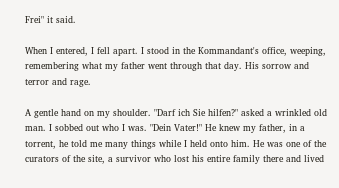Frei" it said.

When I entered, I fell apart. I stood in the Kommandant's office, weeping, remembering what my father went through that day. His sorrow and terror and rage.

A gentle hand on my shoulder. "Darf ich Sie hilfen?" asked a wrinkled old man. I sobbed out who I was. "Dein Vater!" He knew my father, in a torrent, he told me many things while I held onto him. He was one of the curators of the site, a survivor who lost his entire family there and lived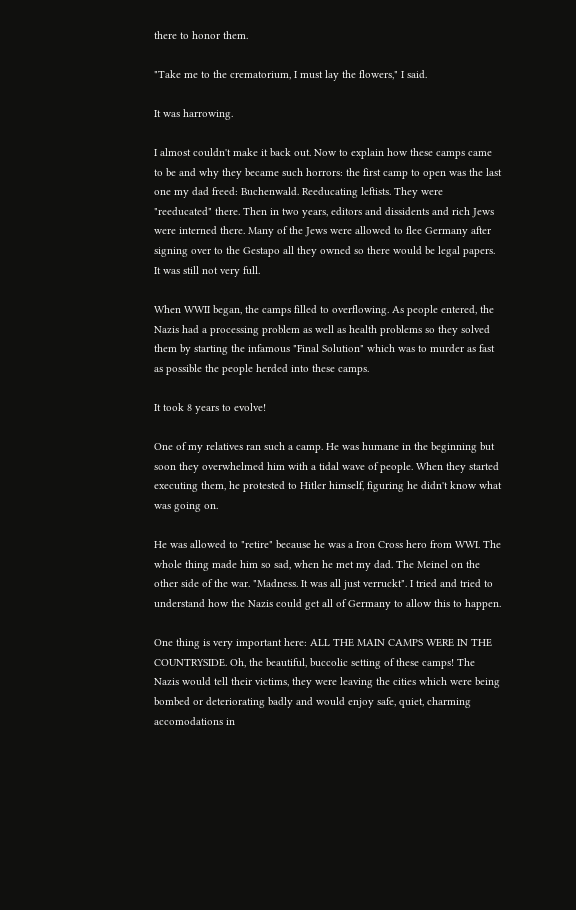there to honor them.

"Take me to the crematorium, I must lay the flowers," I said.

It was harrowing.

I almost couldn't make it back out. Now to explain how these camps came to be and why they became such horrors: the first camp to open was the last one my dad freed: Buchenwald. Reeducating leftists. They were "reeducated" there. Then in two years, editors and dissidents and rich Jews were interned there. Many of the Jews were allowed to flee Germany after signing over to the Gestapo all they owned so there would be legal papers. It was still not very full.

When WWII began, the camps filled to overflowing. As people entered, the Nazis had a processing problem as well as health problems so they solved them by starting the infamous "Final Solution" which was to murder as fast as possible the people herded into these camps.

It took 8 years to evolve!

One of my relatives ran such a camp. He was humane in the beginning but soon they overwhelmed him with a tidal wave of people. When they started executing them, he protested to Hitler himself, figuring he didn't know what was going on.

He was allowed to "retire" because he was a Iron Cross hero from WWI. The whole thing made him so sad, when he met my dad. The Meinel on the other side of the war. "Madness. It was all just verruckt". I tried and tried to understand how the Nazis could get all of Germany to allow this to happen.

One thing is very important here: ALL THE MAIN CAMPS WERE IN THE COUNTRYSIDE. Oh, the beautiful, buccolic setting of these camps! The Nazis would tell their victims, they were leaving the cities which were being bombed or deteriorating badly and would enjoy safe, quiet, charming accomodations in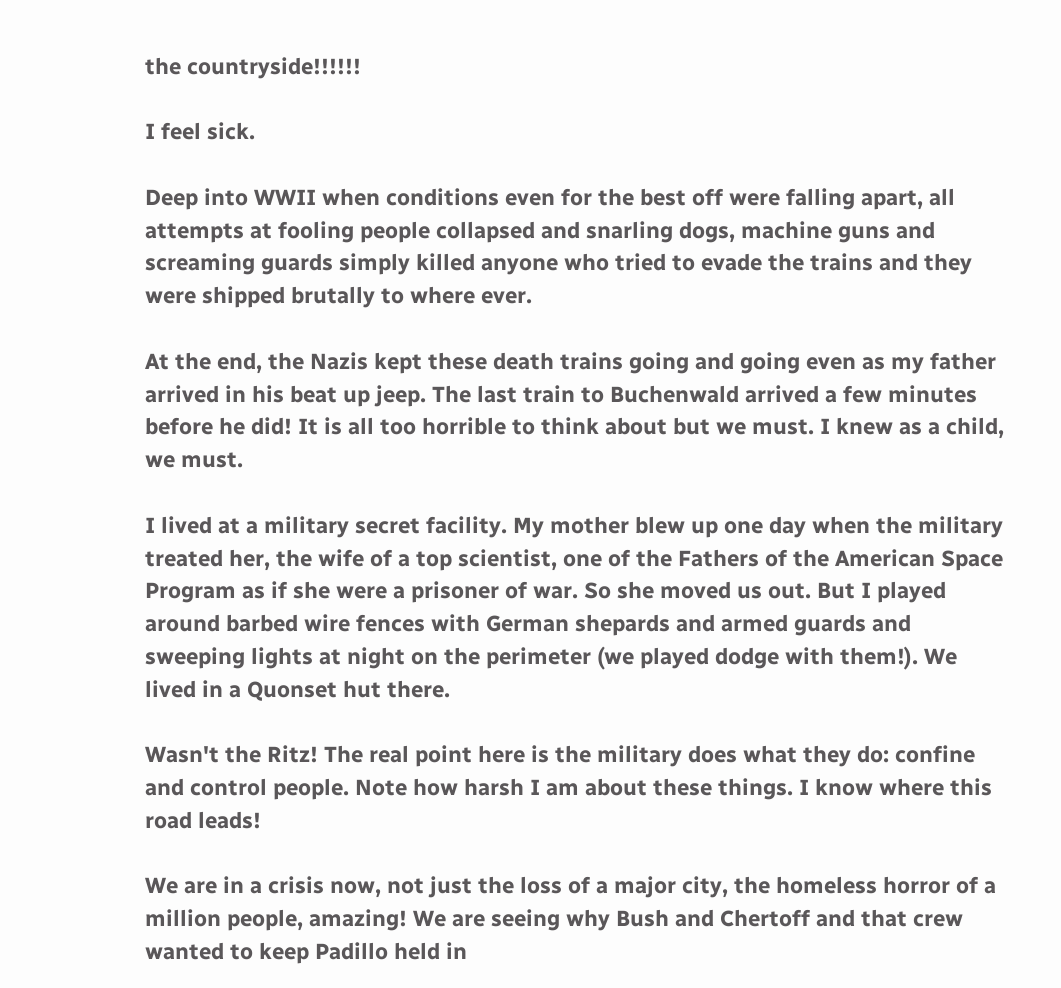the countryside!!!!!!

I feel sick.

Deep into WWII when conditions even for the best off were falling apart, all attempts at fooling people collapsed and snarling dogs, machine guns and screaming guards simply killed anyone who tried to evade the trains and they were shipped brutally to where ever.

At the end, the Nazis kept these death trains going and going even as my father arrived in his beat up jeep. The last train to Buchenwald arrived a few minutes before he did! It is all too horrible to think about but we must. I knew as a child, we must.

I lived at a military secret facility. My mother blew up one day when the military treated her, the wife of a top scientist, one of the Fathers of the American Space Program as if she were a prisoner of war. So she moved us out. But I played around barbed wire fences with German shepards and armed guards and sweeping lights at night on the perimeter (we played dodge with them!). We lived in a Quonset hut there.

Wasn't the Ritz! The real point here is the military does what they do: confine and control people. Note how harsh I am about these things. I know where this road leads!

We are in a crisis now, not just the loss of a major city, the homeless horror of a million people, amazing! We are seeing why Bush and Chertoff and that crew wanted to keep Padillo held in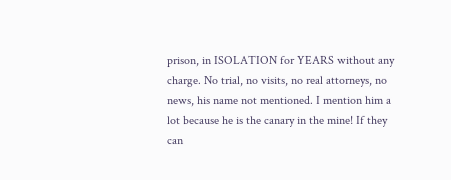prison, in ISOLATION for YEARS without any charge. No trial, no visits, no real attorneys, no news, his name not mentioned. I mention him a lot because he is the canary in the mine! If they can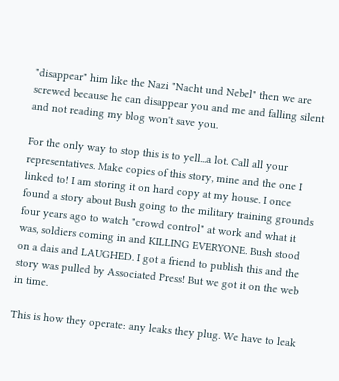"disappear" him like the Nazi "Nacht und Nebel" then we are screwed because he can disappear you and me and falling silent and not reading my blog won't save you.

For the only way to stop this is to yell...a lot. Call all your representatives. Make copies of this story, mine and the one I linked to! I am storing it on hard copy at my house. I once found a story about Bush going to the military training grounds four years ago to watch "crowd control" at work and what it was, soldiers coming in and KILLING EVERYONE. Bush stood on a dais and LAUGHED. I got a friend to publish this and the story was pulled by Associated Press! But we got it on the web in time.

This is how they operate: any leaks they plug. We have to leak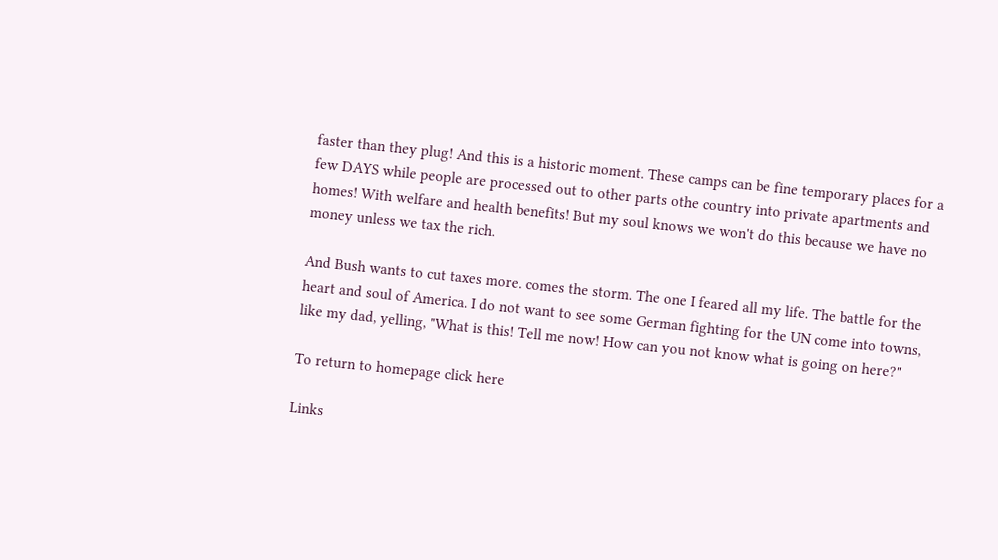faster than they plug! And this is a historic moment. These camps can be fine temporary places for a few DAYS while people are processed out to other parts othe country into private apartments and homes! With welfare and health benefits! But my soul knows we won't do this because we have no money unless we tax the rich.

And Bush wants to cut taxes more. comes the storm. The one I feared all my life. The battle for the heart and soul of America. I do not want to see some German fighting for the UN come into towns, like my dad, yelling, "What is this! Tell me now! How can you not know what is going on here?"

To return to homepage click here

Links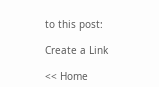to this post:

Create a Link

<< Home